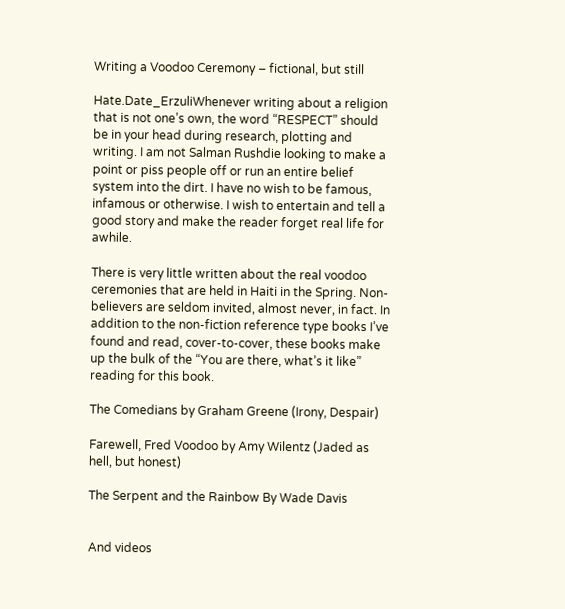Writing a Voodoo Ceremony – fictional, but still

Hate.Date_ErzuliWhenever writing about a religion that is not one’s own, the word “RESPECT” should be in your head during research, plotting and writing. I am not Salman Rushdie looking to make a point or piss people off or run an entire belief system into the dirt. I have no wish to be famous, infamous or otherwise. I wish to entertain and tell a good story and make the reader forget real life for awhile.

There is very little written about the real voodoo ceremonies that are held in Haiti in the Spring. Non-believers are seldom invited, almost never, in fact. In addition to the non-fiction reference type books I’ve found and read, cover-to-cover, these books make up the bulk of the “You are there, what’s it like” reading for this book.

The Comedians by Graham Greene (Irony, Despair)

Farewell, Fred Voodoo by Amy Wilentz (Jaded as hell, but honest)

The Serpent and the Rainbow By Wade Davis


And videos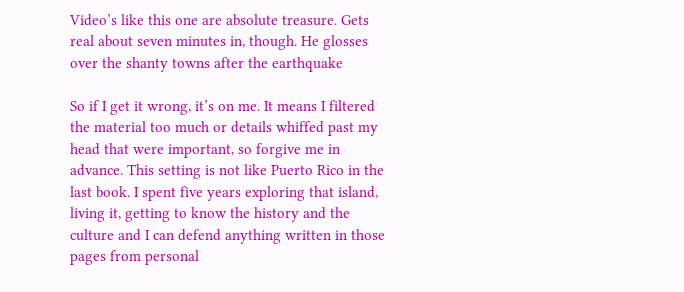Video’s like this one are absolute treasure. Gets real about seven minutes in, though. He glosses over the shanty towns after the earthquake

So if I get it wrong, it’s on me. It means I filtered the material too much or details whiffed past my head that were important, so forgive me in advance. This setting is not like Puerto Rico in the last book. I spent five years exploring that island, living it, getting to know the history and the culture and I can defend anything written in those pages from personal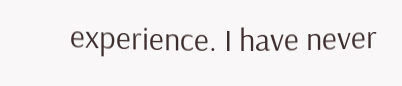experience. I have never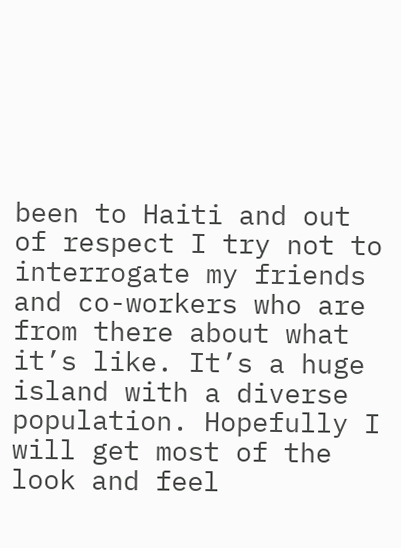been to Haiti and out of respect I try not to interrogate my friends and co-workers who are from there about what it’s like. It’s a huge island with a diverse population. Hopefully I will get most of the look and feel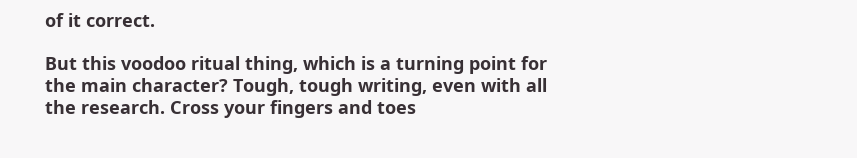of it correct.

But this voodoo ritual thing, which is a turning point for the main character? Tough, tough writing, even with all the research. Cross your fingers and toes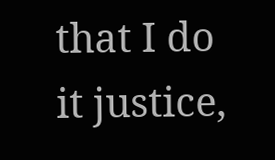that I do it justice,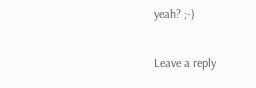yeah? ;-)

Leave a reply